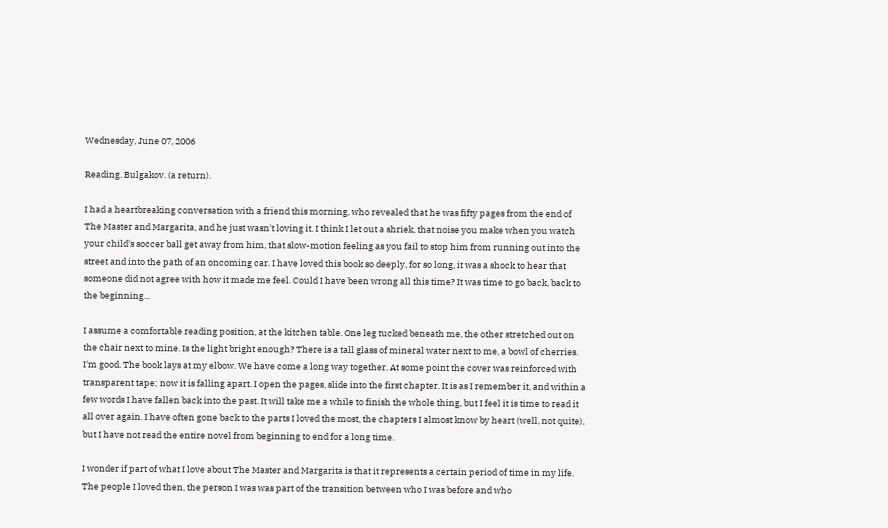Wednesday, June 07, 2006

Reading. Bulgakov. (a return).

I had a heartbreaking conversation with a friend this morning, who revealed that he was fifty pages from the end of The Master and Margarita, and he just wasn't loving it. I think I let out a shriek, that noise you make when you watch your child's soccer ball get away from him, that slow-motion feeling as you fail to stop him from running out into the street and into the path of an oncoming car. I have loved this book so deeply, for so long, it was a shock to hear that someone did not agree with how it made me feel. Could I have been wrong all this time? It was time to go back, back to the beginning...

I assume a comfortable reading position, at the kitchen table. One leg tucked beneath me, the other stretched out on the chair next to mine. Is the light bright enough? There is a tall glass of mineral water next to me, a bowl of cherries. I'm good. The book lays at my elbow. We have come a long way together. At some point the cover was reinforced with transparent tape; now it is falling apart. I open the pages, slide into the first chapter. It is as I remember it, and within a few words I have fallen back into the past. It will take me a while to finish the whole thing, but I feel it is time to read it all over again. I have often gone back to the parts I loved the most, the chapters I almost know by heart (well, not quite), but I have not read the entire novel from beginning to end for a long time.

I wonder if part of what I love about The Master and Margarita is that it represents a certain period of time in my life. The people I loved then, the person I was was part of the transition between who I was before and who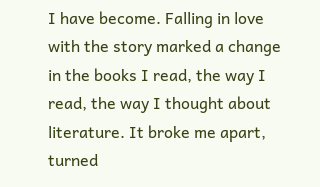I have become. Falling in love with the story marked a change in the books I read, the way I read, the way I thought about literature. It broke me apart, turned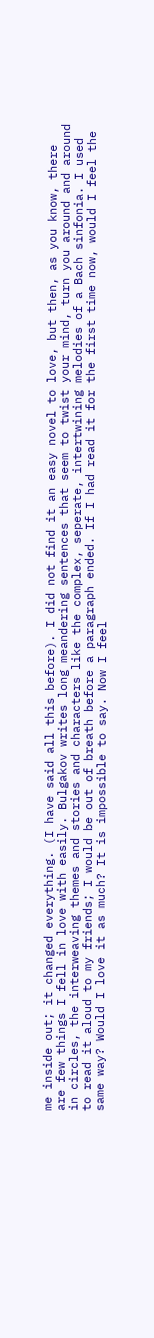me inside out; it changed everything. (I have said all this before). I did not find it an easy novel to love, but then, as you know, there are few things I fell in love with easily. Bulgakov writes long meandering sentences that seem to twist your mind, turn you around and around in circles, the interweaving themes and stories and characters like the complex, seperate, intertwining melodies of a Bach sinfonia. I used to read it aloud to my friends; I would be out of breath before a paragraph ended. If I had read it for the first time now, would I feel the same way? Would I love it as much? It is impossible to say. Now I feel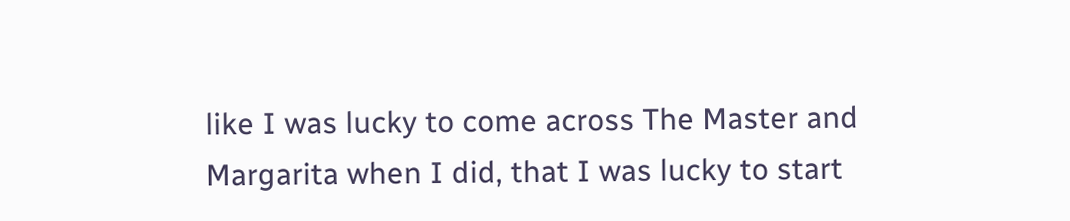like I was lucky to come across The Master and Margarita when I did, that I was lucky to start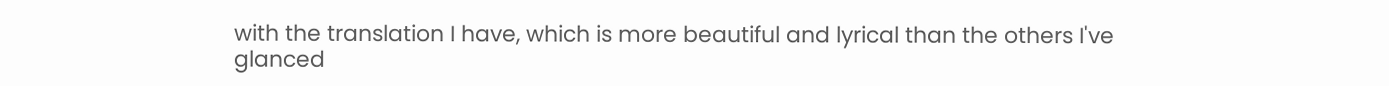with the translation I have, which is more beautiful and lyrical than the others I've glanced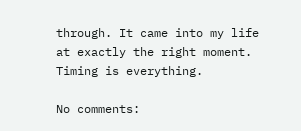through. It came into my life at exactly the right moment. Timing is everything.

No comments: